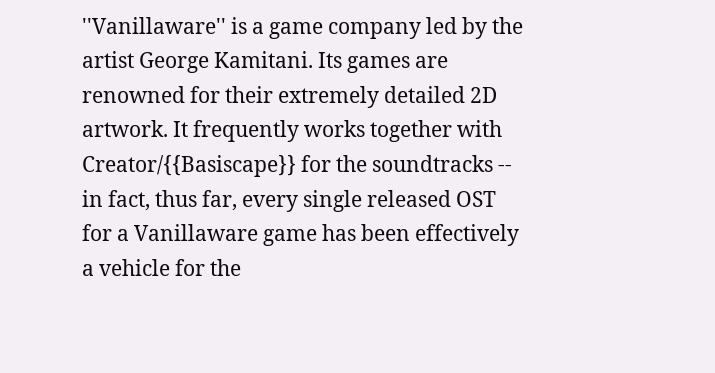''Vanillaware'' is a game company led by the artist George Kamitani. Its games are renowned for their extremely detailed 2D artwork. It frequently works together with Creator/{{Basiscape}} for the soundtracks -- in fact, thus far, every single released OST for a Vanillaware game has been effectively a vehicle for the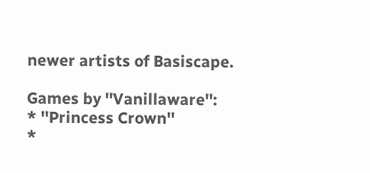newer artists of Basiscape.

Games by ''Vanillaware'':
* ''Princess Crown''
*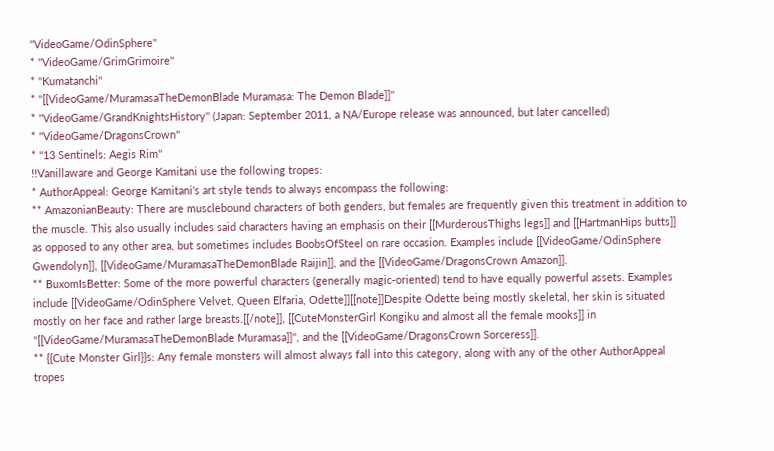''VideoGame/OdinSphere''
* ''VideoGame/GrimGrimoire''
* ''Kumatanchi''
* ''[[VideoGame/MuramasaTheDemonBlade Muramasa: The Demon Blade]]''
* ''VideoGame/GrandKnightsHistory'' (Japan: September 2011, a NA/Europe release was announced, but later cancelled)
* ''VideoGame/DragonsCrown''
* ''13 Sentinels: Aegis Rim''
!!Vanillaware and George Kamitani use the following tropes:
* AuthorAppeal: George Kamitani's art style tends to always encompass the following:
** AmazonianBeauty: There are musclebound characters of both genders, but females are frequently given this treatment in addition to the muscle. This also usually includes said characters having an emphasis on their [[MurderousThighs legs]] and [[HartmanHips butts]] as opposed to any other area, but sometimes includes BoobsOfSteel on rare occasion. Examples include [[VideoGame/OdinSphere Gwendolyn]], [[VideoGame/MuramasaTheDemonBlade Raijin]], and the [[VideoGame/DragonsCrown Amazon]].
** BuxomIsBetter: Some of the more powerful characters (generally magic-oriented) tend to have equally powerful assets. Examples include [[VideoGame/OdinSphere Velvet, Queen Elfaria, Odette]][[note]]Despite Odette being mostly skeletal, her skin is situated mostly on her face and rather large breasts.[[/note]], [[CuteMonsterGirl Kongiku and almost all the female mooks]] in ''[[VideoGame/MuramasaTheDemonBlade Muramasa]]'', and the [[VideoGame/DragonsCrown Sorceress]].
** {{Cute Monster Girl}}s: Any female monsters will almost always fall into this category, along with any of the other AuthorAppeal tropes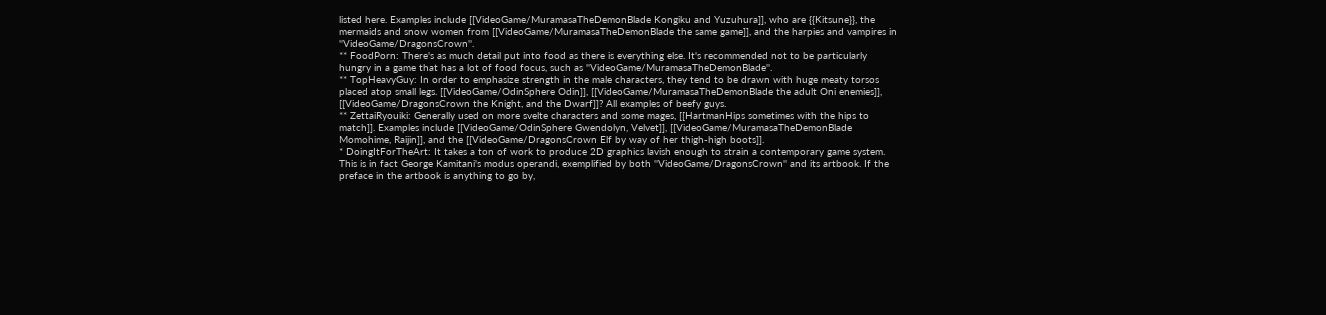listed here. Examples include [[VideoGame/MuramasaTheDemonBlade Kongiku and Yuzuhura]], who are {{Kitsune}}, the mermaids and snow women from [[VideoGame/MuramasaTheDemonBlade the same game]], and the harpies and vampires in ''VideoGame/DragonsCrown''.
** FoodPorn: There's as much detail put into food as there is everything else. It's recommended not to be particularly hungry in a game that has a lot of food focus, such as ''VideoGame/MuramasaTheDemonBlade''.
** TopHeavyGuy: In order to emphasize strength in the male characters, they tend to be drawn with huge meaty torsos placed atop small legs. [[VideoGame/OdinSphere Odin]], [[VideoGame/MuramasaTheDemonBlade the adult Oni enemies]], [[VideoGame/DragonsCrown the Knight, and the Dwarf]]? All examples of beefy guys.
** ZettaiRyouiki: Generally used on more svelte characters and some mages, [[HartmanHips sometimes with the hips to match]]. Examples include [[VideoGame/OdinSphere Gwendolyn, Velvet]], [[VideoGame/MuramasaTheDemonBlade Momohime, Raijin]], and the [[VideoGame/DragonsCrown Elf by way of her thigh-high boots]].
* DoingItForTheArt: It takes a ton of work to produce 2D graphics lavish enough to strain a contemporary game system. This is in fact George Kamitani's modus operandi, exemplified by both ''VideoGame/DragonsCrown'' and its artbook. If the preface in the artbook is anything to go by,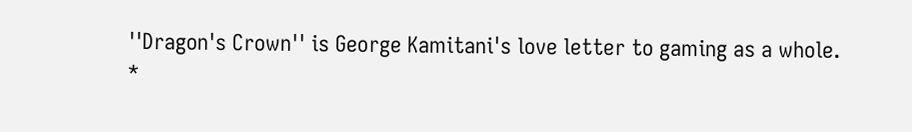''Dragon's Crown'' is George Kamitani's love letter to gaming as a whole.
*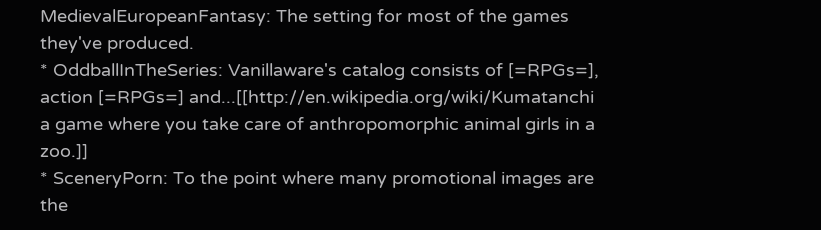MedievalEuropeanFantasy: The setting for most of the games they've produced.
* OddballInTheSeries: Vanillaware's catalog consists of [=RPGs=], action [=RPGs=] and...[[http://en.wikipedia.org/wiki/Kumatanchi a game where you take care of anthropomorphic animal girls in a zoo.]]
* SceneryPorn: To the point where many promotional images are the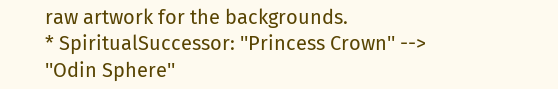raw artwork for the backgrounds.
* SpiritualSuccessor: ''Princess Crown'' --> ''Odin Sphere''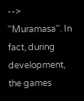--> ''Muramasa''. In fact, during development, the games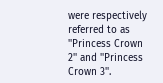were respectively referred to as ''Princess Crown 2'' and ''Princess Crown 3''.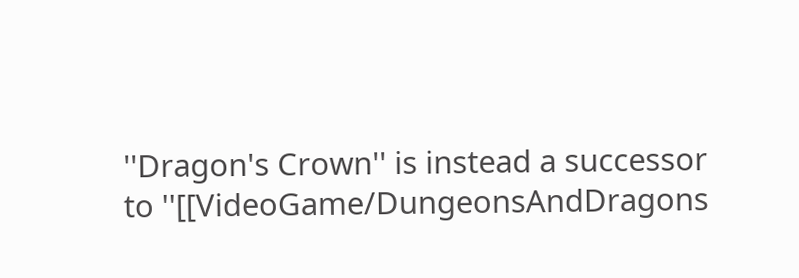''Dragon's Crown'' is instead a successor to ''[[VideoGame/DungeonsAndDragons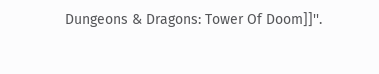Dungeons & Dragons: Tower Of Doom]]''.